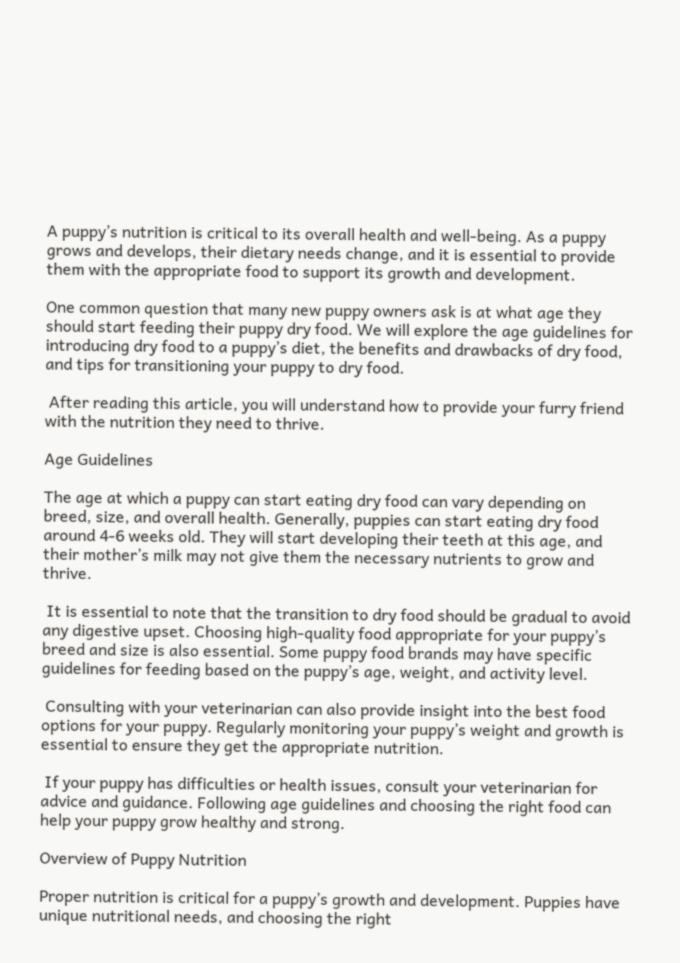A puppy’s nutrition is critical to its overall health and well-being. As a puppy grows and develops, their dietary needs change, and it is essential to provide them with the appropriate food to support its growth and development.

One common question that many new puppy owners ask is at what age they should start feeding their puppy dry food. We will explore the age guidelines for introducing dry food to a puppy’s diet, the benefits and drawbacks of dry food, and tips for transitioning your puppy to dry food.

 After reading this article, you will understand how to provide your furry friend with the nutrition they need to thrive.

Age Guidelines

The age at which a puppy can start eating dry food can vary depending on breed, size, and overall health. Generally, puppies can start eating dry food around 4-6 weeks old. They will start developing their teeth at this age, and their mother’s milk may not give them the necessary nutrients to grow and thrive.

 It is essential to note that the transition to dry food should be gradual to avoid any digestive upset. Choosing high-quality food appropriate for your puppy’s breed and size is also essential. Some puppy food brands may have specific guidelines for feeding based on the puppy’s age, weight, and activity level.

 Consulting with your veterinarian can also provide insight into the best food options for your puppy. Regularly monitoring your puppy’s weight and growth is essential to ensure they get the appropriate nutrition.

 If your puppy has difficulties or health issues, consult your veterinarian for advice and guidance. Following age guidelines and choosing the right food can help your puppy grow healthy and strong.

Overview of Puppy Nutrition

Proper nutrition is critical for a puppy’s growth and development. Puppies have unique nutritional needs, and choosing the right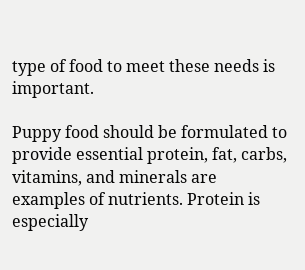type of food to meet these needs is important.

Puppy food should be formulated to provide essential protein, fat, carbs, vitamins, and minerals are examples of nutrients. Protein is especially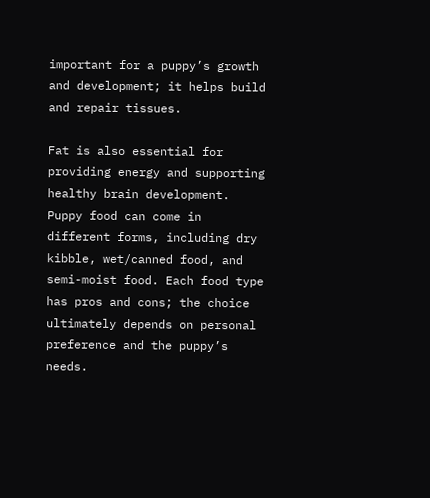important for a puppy’s growth and development; it helps build and repair tissues.

Fat is also essential for providing energy and supporting healthy brain development. Puppy food can come in different forms, including dry kibble, wet/canned food, and semi-moist food. Each food type has pros and cons; the choice ultimately depends on personal preference and the puppy’s needs.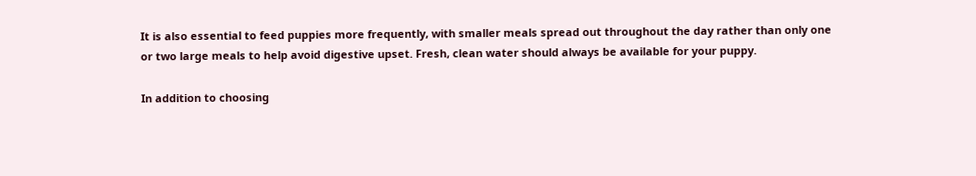It is also essential to feed puppies more frequently, with smaller meals spread out throughout the day rather than only one or two large meals to help avoid digestive upset. Fresh, clean water should always be available for your puppy.

In addition to choosing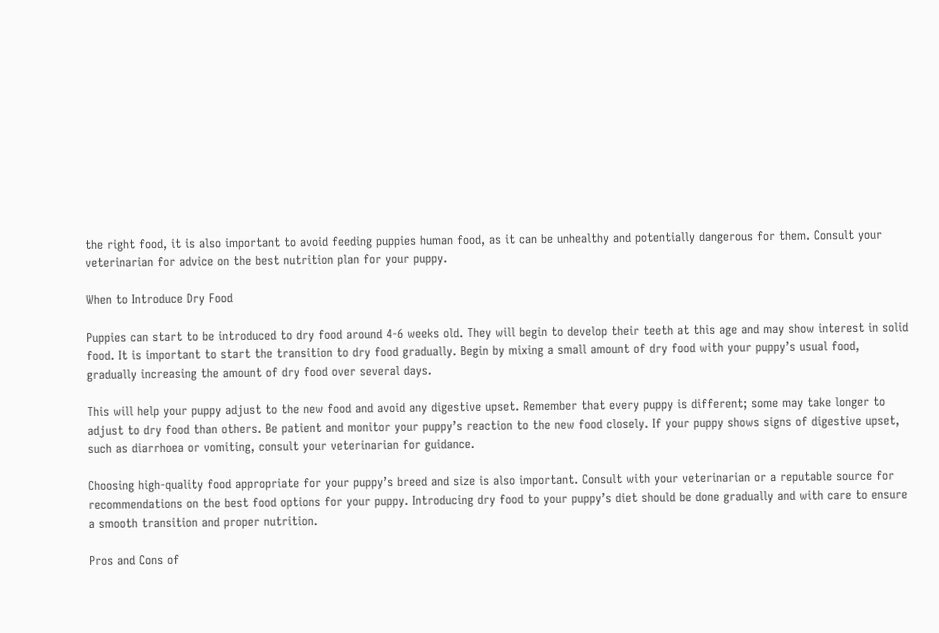the right food, it is also important to avoid feeding puppies human food, as it can be unhealthy and potentially dangerous for them. Consult your veterinarian for advice on the best nutrition plan for your puppy.

When to Introduce Dry Food

Puppies can start to be introduced to dry food around 4-6 weeks old. They will begin to develop their teeth at this age and may show interest in solid food. It is important to start the transition to dry food gradually. Begin by mixing a small amount of dry food with your puppy’s usual food, gradually increasing the amount of dry food over several days.

This will help your puppy adjust to the new food and avoid any digestive upset. Remember that every puppy is different; some may take longer to adjust to dry food than others. Be patient and monitor your puppy’s reaction to the new food closely. If your puppy shows signs of digestive upset, such as diarrhoea or vomiting, consult your veterinarian for guidance.

Choosing high-quality food appropriate for your puppy’s breed and size is also important. Consult with your veterinarian or a reputable source for recommendations on the best food options for your puppy. Introducing dry food to your puppy’s diet should be done gradually and with care to ensure a smooth transition and proper nutrition.

Pros and Cons of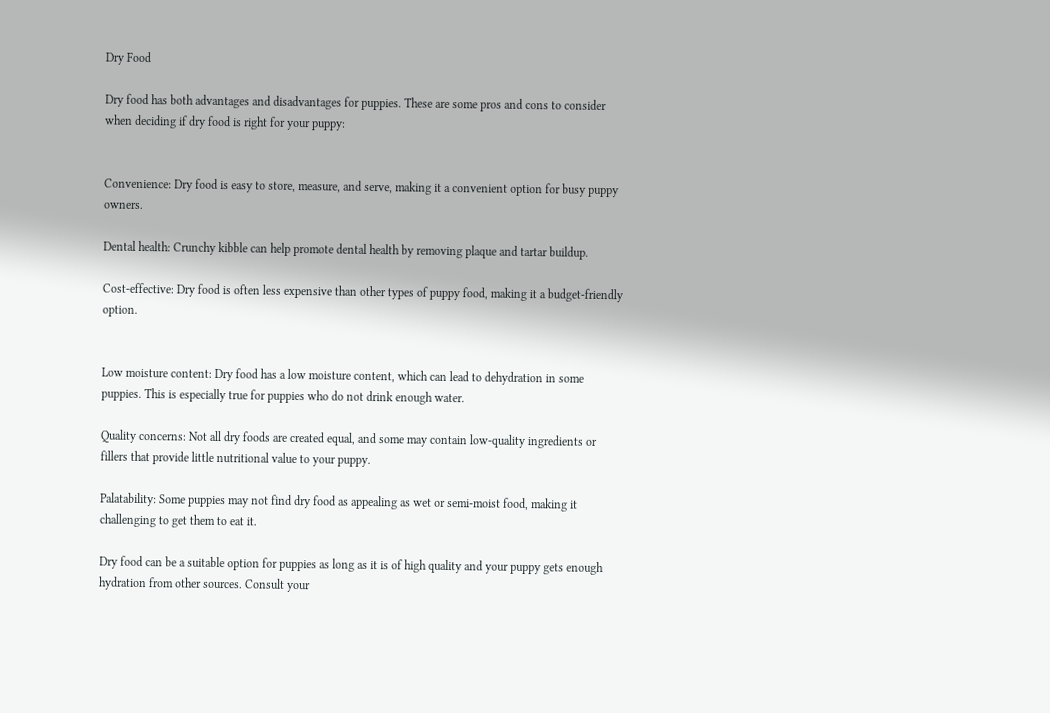Dry Food

Dry food has both advantages and disadvantages for puppies. These are some pros and cons to consider when deciding if dry food is right for your puppy:


Convenience: Dry food is easy to store, measure, and serve, making it a convenient option for busy puppy owners.

Dental health: Crunchy kibble can help promote dental health by removing plaque and tartar buildup.

Cost-effective: Dry food is often less expensive than other types of puppy food, making it a budget-friendly option.


Low moisture content: Dry food has a low moisture content, which can lead to dehydration in some puppies. This is especially true for puppies who do not drink enough water.

Quality concerns: Not all dry foods are created equal, and some may contain low-quality ingredients or fillers that provide little nutritional value to your puppy.

Palatability: Some puppies may not find dry food as appealing as wet or semi-moist food, making it challenging to get them to eat it.

Dry food can be a suitable option for puppies as long as it is of high quality and your puppy gets enough hydration from other sources. Consult your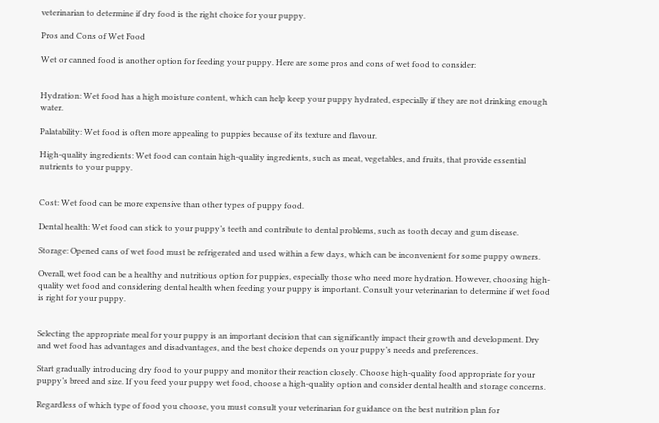veterinarian to determine if dry food is the right choice for your puppy.

Pros and Cons of Wet Food

Wet or canned food is another option for feeding your puppy. Here are some pros and cons of wet food to consider:


Hydration: Wet food has a high moisture content, which can help keep your puppy hydrated, especially if they are not drinking enough water.

Palatability: Wet food is often more appealing to puppies because of its texture and flavour.

High-quality ingredients: Wet food can contain high-quality ingredients, such as meat, vegetables, and fruits, that provide essential nutrients to your puppy.


Cost: Wet food can be more expensive than other types of puppy food.

Dental health: Wet food can stick to your puppy’s teeth and contribute to dental problems, such as tooth decay and gum disease.

Storage: Opened cans of wet food must be refrigerated and used within a few days, which can be inconvenient for some puppy owners.

Overall, wet food can be a healthy and nutritious option for puppies, especially those who need more hydration. However, choosing high-quality wet food and considering dental health when feeding your puppy is important. Consult your veterinarian to determine if wet food is right for your puppy.


Selecting the appropriate meal for your puppy is an important decision that can significantly impact their growth and development. Dry and wet food has advantages and disadvantages, and the best choice depends on your puppy’s needs and preferences.

Start gradually introducing dry food to your puppy and monitor their reaction closely. Choose high-quality food appropriate for your puppy’s breed and size. If you feed your puppy wet food, choose a high-quality option and consider dental health and storage concerns.

Regardless of which type of food you choose, you must consult your veterinarian for guidance on the best nutrition plan for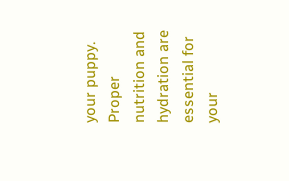your puppy. Proper nutrition and hydration are essential for your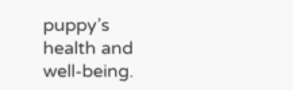puppy’s health and well-being.